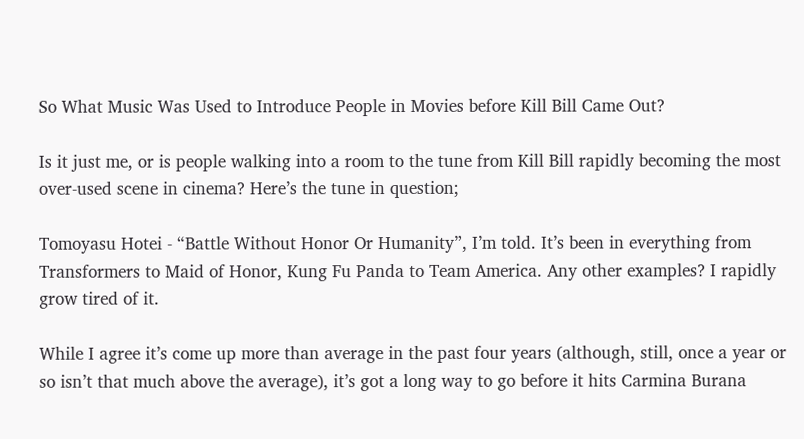So What Music Was Used to Introduce People in Movies before Kill Bill Came Out?

Is it just me, or is people walking into a room to the tune from Kill Bill rapidly becoming the most over-used scene in cinema? Here’s the tune in question;

Tomoyasu Hotei - “Battle Without Honor Or Humanity”, I’m told. It’s been in everything from Transformers to Maid of Honor, Kung Fu Panda to Team America. Any other examples? I rapidly grow tired of it.

While I agree it’s come up more than average in the past four years (although, still, once a year or so isn’t that much above the average), it’s got a long way to go before it hits Carmina Burana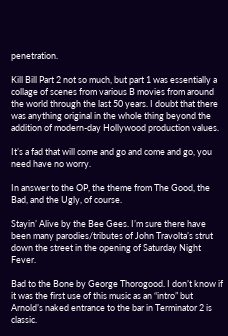penetration.

Kill Bill Part 2 not so much, but part 1 was essentially a collage of scenes from various B movies from around the world through the last 50 years. I doubt that there was anything original in the whole thing beyond the addition of modern-day Hollywood production values.

It’s a fad that will come and go and come and go, you need have no worry.

In answer to the OP, the theme from The Good, the Bad, and the Ugly, of course.

Stayin’ Alive by the Bee Gees. I’m sure there have been many parodies/tributes of John Travolta’s strut down the street in the opening of Saturday Night Fever.

Bad to the Bone by George Thorogood. I don’t know if it was the first use of this music as an “intro” but Arnold’s naked entrance to the bar in Terminator 2 is classic.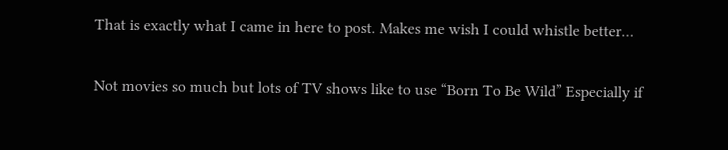That is exactly what I came in here to post. Makes me wish I could whistle better…

Not movies so much but lots of TV shows like to use “Born To Be Wild” Especially if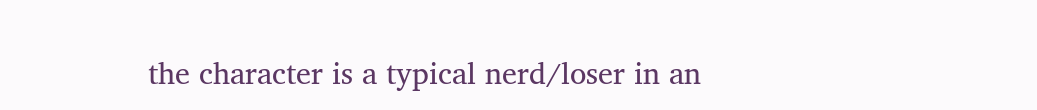the character is a typical nerd/loser in an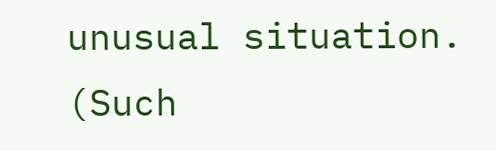unusual situation. (Such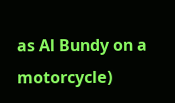as Al Bundy on a motorcycle)